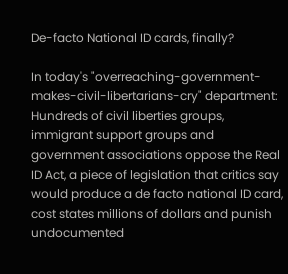De-facto National ID cards, finally?

In today's "overreaching-government-makes-civil-libertarians-cry" department:
Hundreds of civil liberties groups, immigrant support groups and government associations oppose the Real ID Act, a piece of legislation that critics say would produce a de facto national ID card, cost states millions of dollars and punish undocumented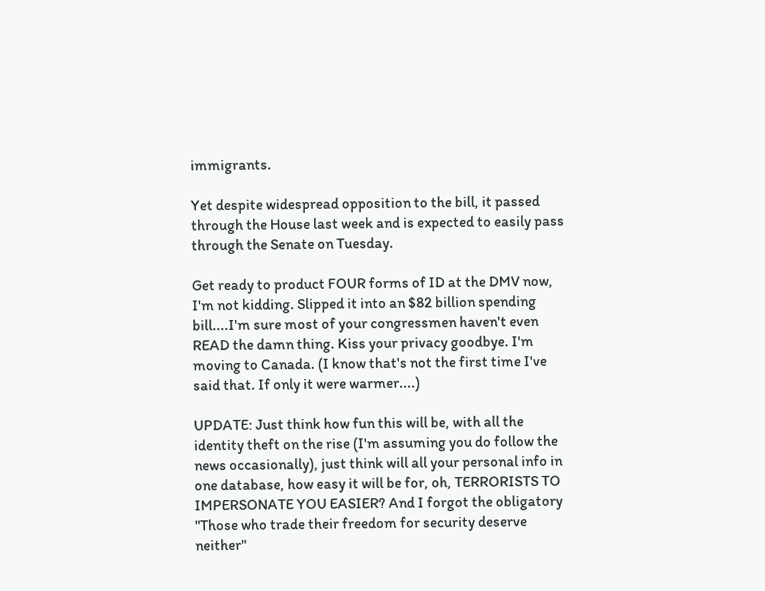immigrants.

Yet despite widespread opposition to the bill, it passed through the House last week and is expected to easily pass through the Senate on Tuesday.

Get ready to product FOUR forms of ID at the DMV now, I'm not kidding. Slipped it into an $82 billion spending bill....I'm sure most of your congressmen haven't even READ the damn thing. Kiss your privacy goodbye. I'm moving to Canada. (I know that's not the first time I've said that. If only it were warmer....)

UPDATE: Just think how fun this will be, with all the identity theft on the rise (I'm assuming you do follow the news occasionally), just think will all your personal info in one database, how easy it will be for, oh, TERRORISTS TO IMPERSONATE YOU EASIER? And I forgot the obligatory "Those who trade their freedom for security deserve neither"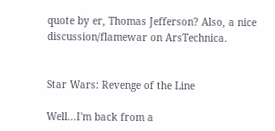quote by er, Thomas Jefferson? Also, a nice discussion/flamewar on ArsTechnica.


Star Wars: Revenge of the Line

Well...I'm back from a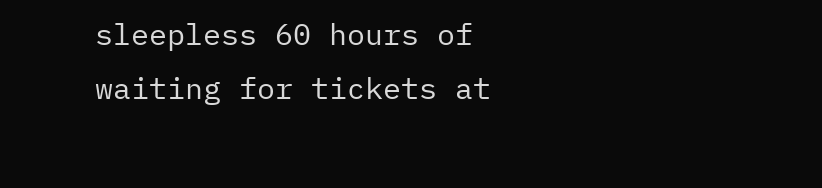sleepless 60 hours of waiting for tickets at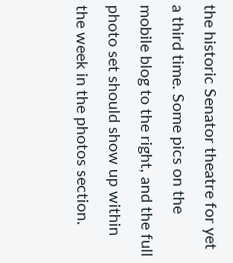the historic Senator theatre for yet a third time. Some pics on the mobile blog to the right, and the full photo set should show up within the week in the photos section.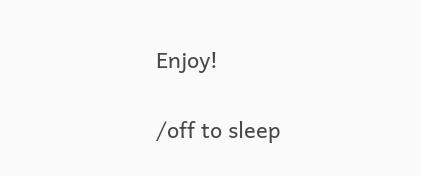Enjoy!

/off to sleep